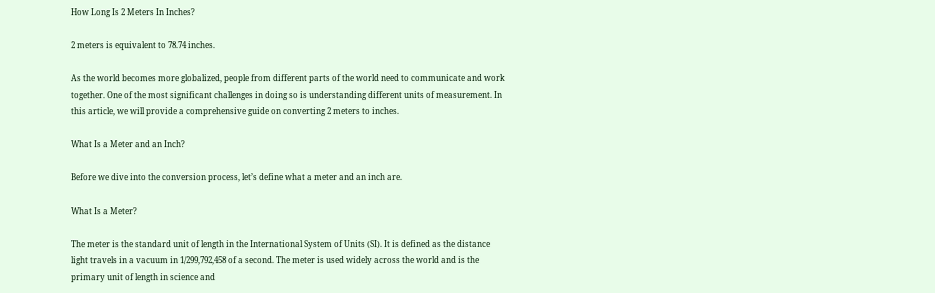How Long Is 2 Meters In Inches?

2 meters is equivalent to 78.74 inches.

As the world becomes more globalized, people from different parts of the world need to communicate and work together. One of the most significant challenges in doing so is understanding different units of measurement. In this article, we will provide a comprehensive guide on converting 2 meters to inches.

What Is a Meter and an Inch?

Before we dive into the conversion process, let’s define what a meter and an inch are.

What Is a Meter?

The meter is the standard unit of length in the International System of Units (SI). It is defined as the distance light travels in a vacuum in 1/299,792,458 of a second. The meter is used widely across the world and is the primary unit of length in science and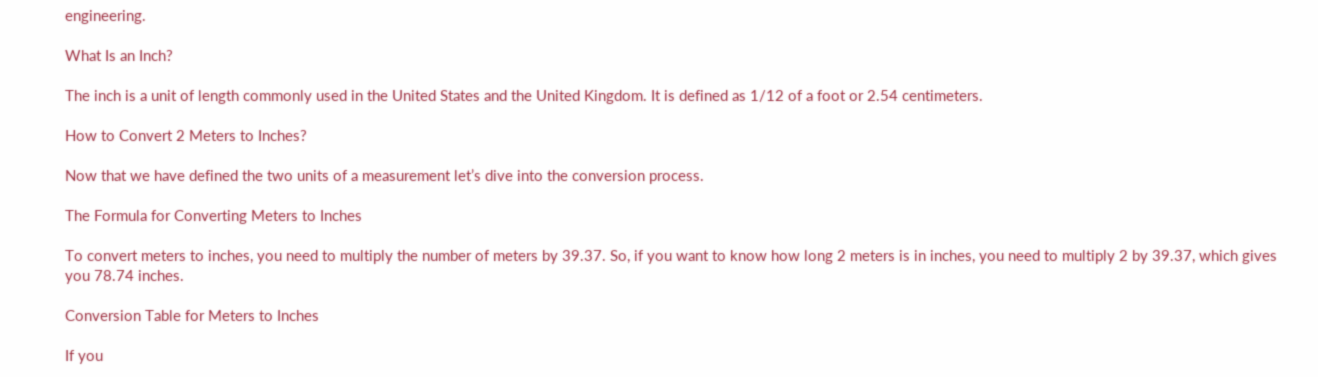engineering.

What Is an Inch?

The inch is a unit of length commonly used in the United States and the United Kingdom. It is defined as 1/12 of a foot or 2.54 centimeters.

How to Convert 2 Meters to Inches?

Now that we have defined the two units of a measurement let’s dive into the conversion process.

The Formula for Converting Meters to Inches

To convert meters to inches, you need to multiply the number of meters by 39.37. So, if you want to know how long 2 meters is in inches, you need to multiply 2 by 39.37, which gives you 78.74 inches.

Conversion Table for Meters to Inches

If you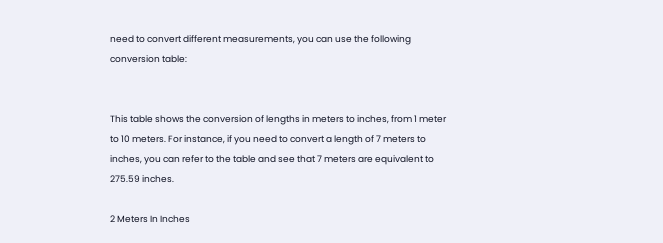need to convert different measurements, you can use the following conversion table:


This table shows the conversion of lengths in meters to inches, from 1 meter to 10 meters. For instance, if you need to convert a length of 7 meters to inches, you can refer to the table and see that 7 meters are equivalent to 275.59 inches.

2 Meters In Inches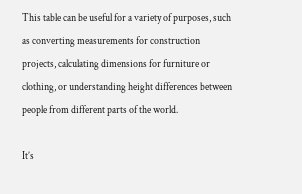This table can be useful for a variety of purposes, such as converting measurements for construction projects, calculating dimensions for furniture or clothing, or understanding height differences between people from different parts of the world.

It’s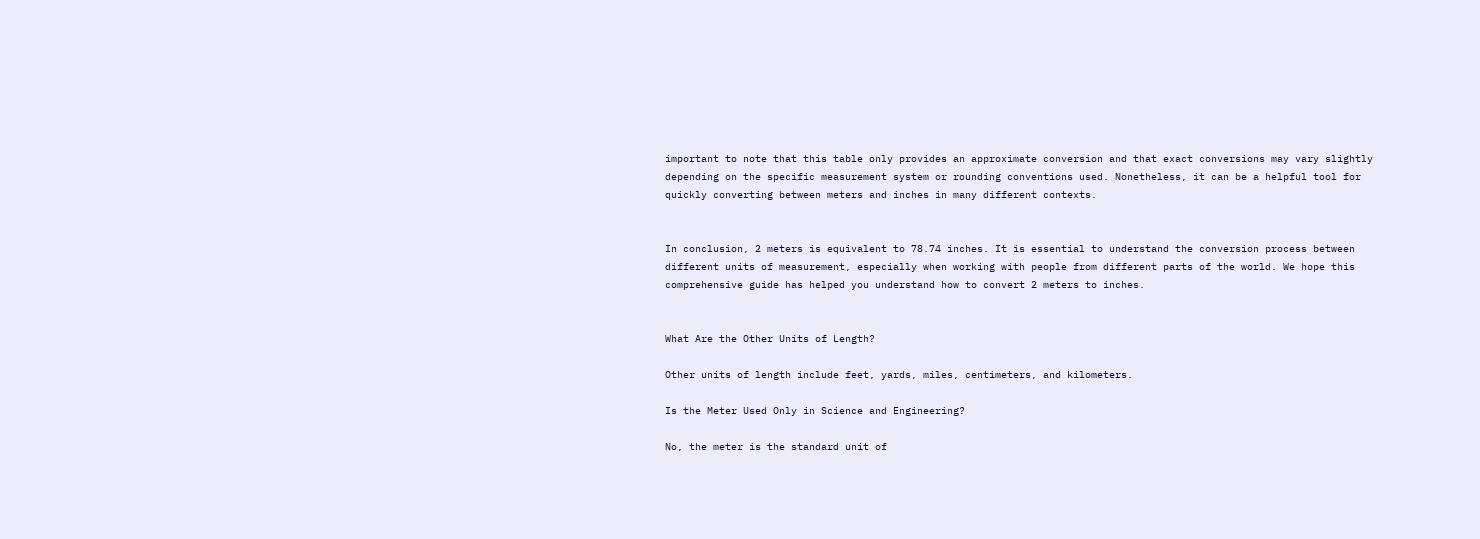important to note that this table only provides an approximate conversion and that exact conversions may vary slightly depending on the specific measurement system or rounding conventions used. Nonetheless, it can be a helpful tool for quickly converting between meters and inches in many different contexts.


In conclusion, 2 meters is equivalent to 78.74 inches. It is essential to understand the conversion process between different units of measurement, especially when working with people from different parts of the world. We hope this comprehensive guide has helped you understand how to convert 2 meters to inches.


What Are the Other Units of Length?

Other units of length include feet, yards, miles, centimeters, and kilometers.

Is the Meter Used Only in Science and Engineering?

No, the meter is the standard unit of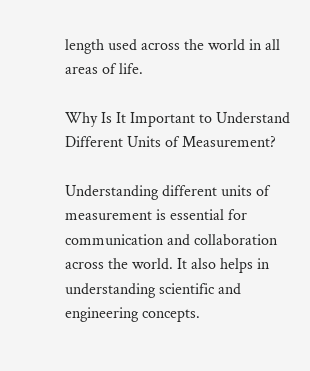length used across the world in all areas of life.

Why Is It Important to Understand Different Units of Measurement?

Understanding different units of measurement is essential for communication and collaboration across the world. It also helps in understanding scientific and engineering concepts.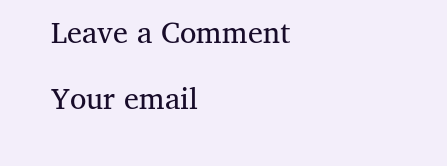Leave a Comment

Your email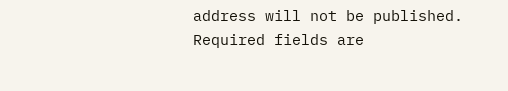address will not be published. Required fields are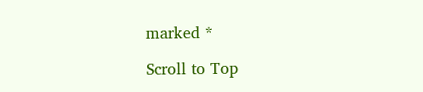marked *

Scroll to Top